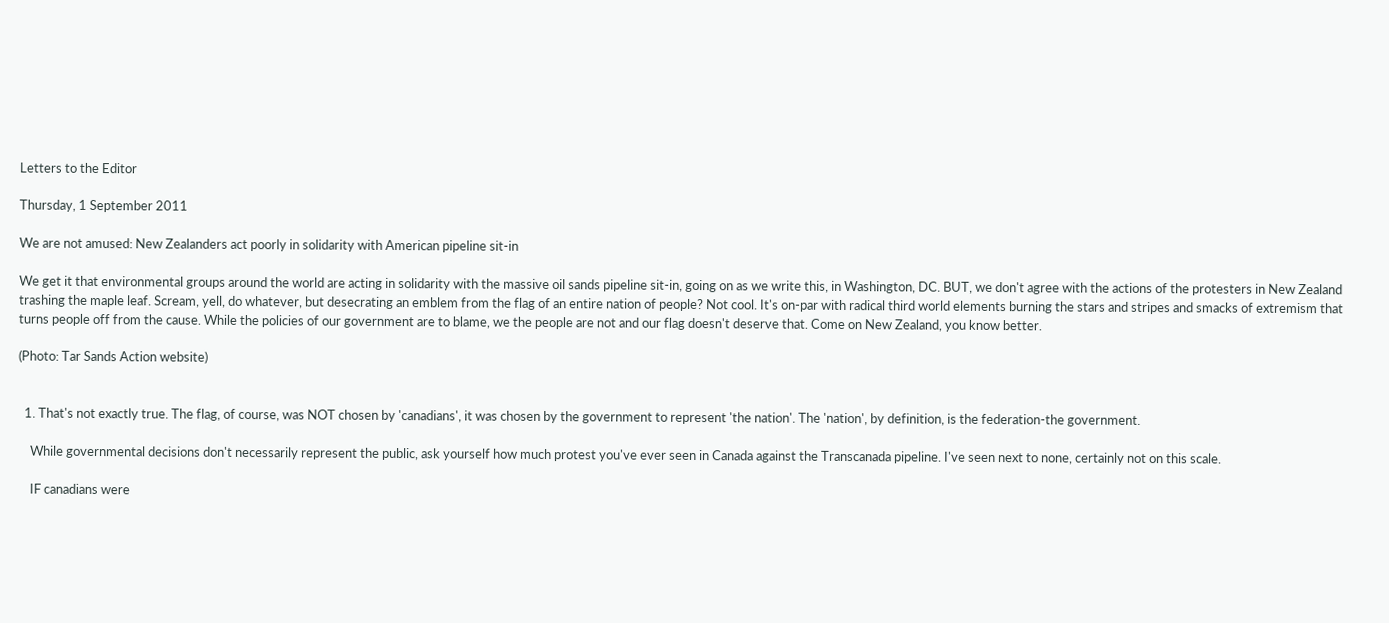Letters to the Editor

Thursday, 1 September 2011

We are not amused: New Zealanders act poorly in solidarity with American pipeline sit-in

We get it that environmental groups around the world are acting in solidarity with the massive oil sands pipeline sit-in, going on as we write this, in Washington, DC. BUT, we don't agree with the actions of the protesters in New Zealand trashing the maple leaf. Scream, yell, do whatever, but desecrating an emblem from the flag of an entire nation of people? Not cool. It's on-par with radical third world elements burning the stars and stripes and smacks of extremism that turns people off from the cause. While the policies of our government are to blame, we the people are not and our flag doesn't deserve that. Come on New Zealand, you know better.

(Photo: Tar Sands Action website)


  1. That's not exactly true. The flag, of course, was NOT chosen by 'canadians', it was chosen by the government to represent 'the nation'. The 'nation', by definition, is the federation-the government.

    While governmental decisions don't necessarily represent the public, ask yourself how much protest you've ever seen in Canada against the Transcanada pipeline. I've seen next to none, certainly not on this scale.

    IF canadians were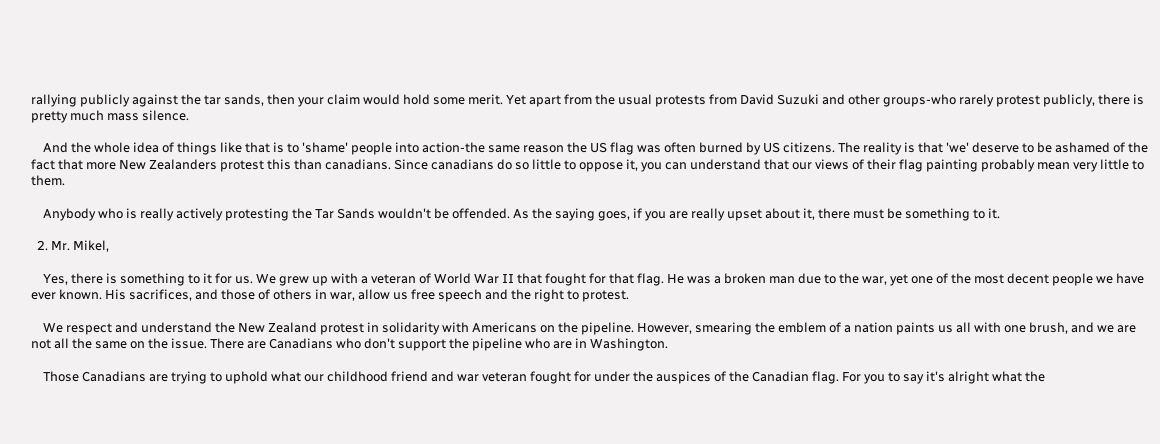rallying publicly against the tar sands, then your claim would hold some merit. Yet apart from the usual protests from David Suzuki and other groups-who rarely protest publicly, there is pretty much mass silence.

    And the whole idea of things like that is to 'shame' people into action-the same reason the US flag was often burned by US citizens. The reality is that 'we' deserve to be ashamed of the fact that more New Zealanders protest this than canadians. Since canadians do so little to oppose it, you can understand that our views of their flag painting probably mean very little to them.

    Anybody who is really actively protesting the Tar Sands wouldn't be offended. As the saying goes, if you are really upset about it, there must be something to it.

  2. Mr. Mikel,

    Yes, there is something to it for us. We grew up with a veteran of World War II that fought for that flag. He was a broken man due to the war, yet one of the most decent people we have ever known. His sacrifices, and those of others in war, allow us free speech and the right to protest.

    We respect and understand the New Zealand protest in solidarity with Americans on the pipeline. However, smearing the emblem of a nation paints us all with one brush, and we are not all the same on the issue. There are Canadians who don't support the pipeline who are in Washington.

    Those Canadians are trying to uphold what our childhood friend and war veteran fought for under the auspices of the Canadian flag. For you to say it's alright what the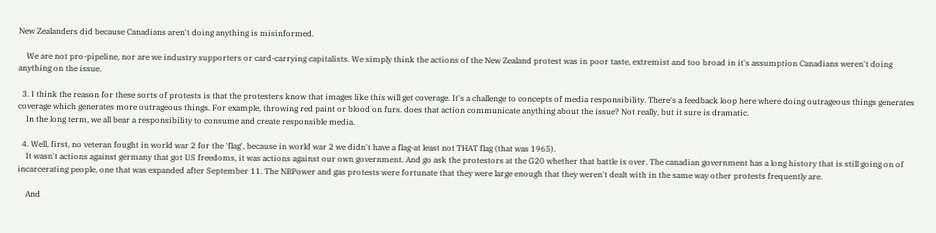New Zealanders did because Canadians aren't doing anything is misinformed.

    We are not pro-pipeline, nor are we industry supporters or card-carrying capitalists. We simply think the actions of the New Zealand protest was in poor taste, extremist and too broad in it's assumption Canadians weren't doing anything on the issue.

  3. I think the reason for these sorts of protests is that the protesters know that images like this will get coverage. It's a challenge to concepts of media responsibility. There's a feedback loop here where doing outrageous things generates coverage which generates more outrageous things. For example, throwing red paint or blood on furs. does that action communicate anything about the issue? Not really, but it sure is dramatic.
    In the long term, we all bear a responsibility to consume and create responsible media.

  4. Well, first, no veteran fought in world war 2 for the 'flag', because in world war 2 we didn't have a flag-at least not THAT flag (that was 1965).
    It wasn't actions against germany that got US freedoms, it was actions against our own government. And go ask the protestors at the G20 whether that battle is over. The canadian government has a long history that is still going on of incarcerating people, one that was expanded after September 11. The NBPower and gas protests were fortunate that they were large enough that they weren't dealt with in the same way other protests frequently are.

    And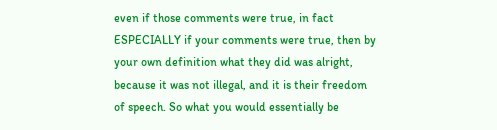even if those comments were true, in fact ESPECIALLY if your comments were true, then by your own definition what they did was alright, because it was not illegal, and it is their freedom of speech. So what you would essentially be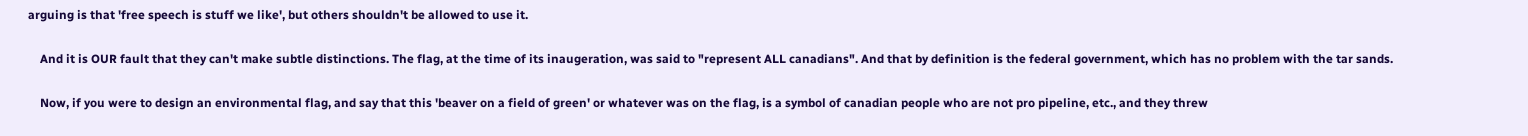arguing is that 'free speech is stuff we like', but others shouldn't be allowed to use it.

    And it is OUR fault that they can't make subtle distinctions. The flag, at the time of its inaugeration, was said to "represent ALL canadians". And that by definition is the federal government, which has no problem with the tar sands.

    Now, if you were to design an environmental flag, and say that this 'beaver on a field of green' or whatever was on the flag, is a symbol of canadian people who are not pro pipeline, etc., and they threw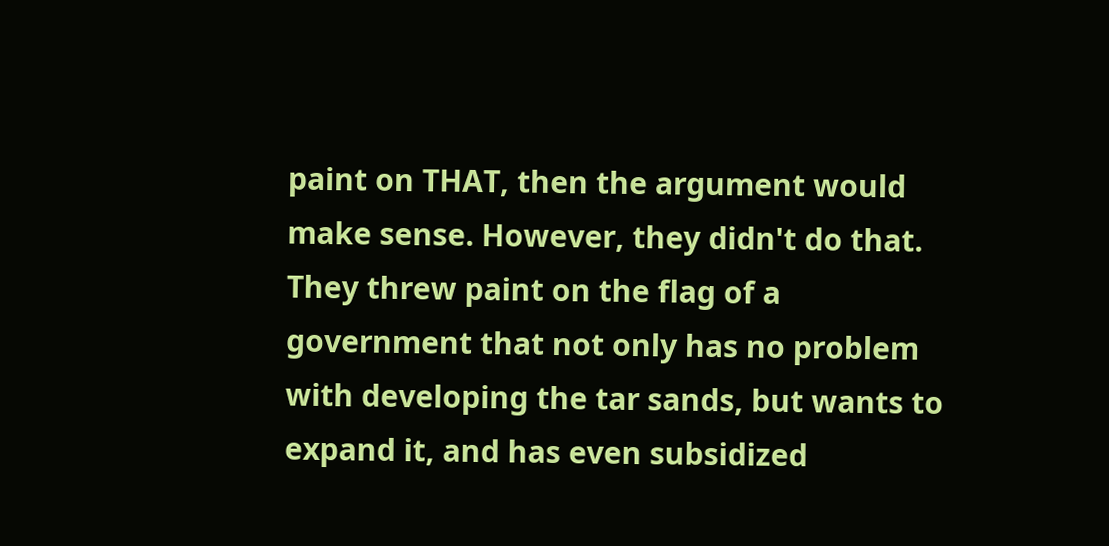paint on THAT, then the argument would make sense. However, they didn't do that. They threw paint on the flag of a government that not only has no problem with developing the tar sands, but wants to expand it, and has even subsidized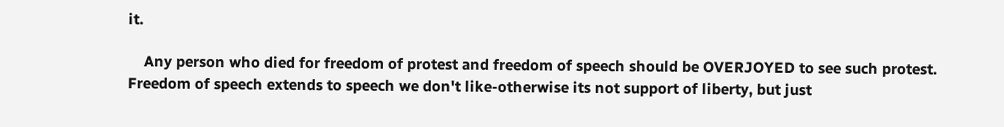it.

    Any person who died for freedom of protest and freedom of speech should be OVERJOYED to see such protest. Freedom of speech extends to speech we don't like-otherwise its not support of liberty, but just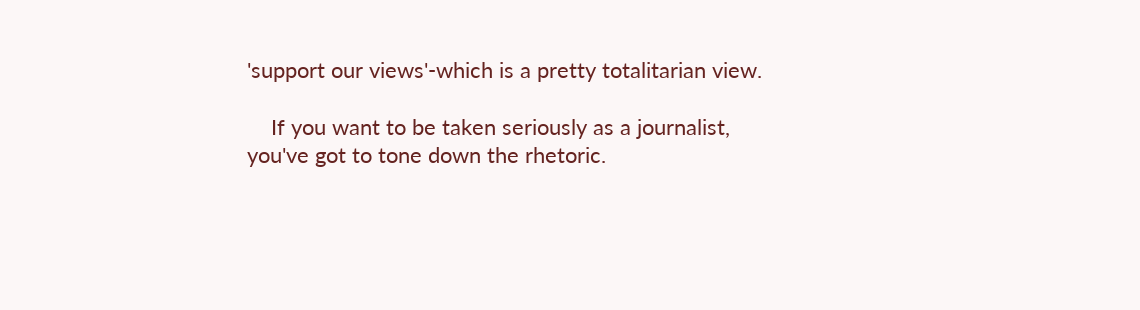'support our views'-which is a pretty totalitarian view.

    If you want to be taken seriously as a journalist, you've got to tone down the rhetoric.